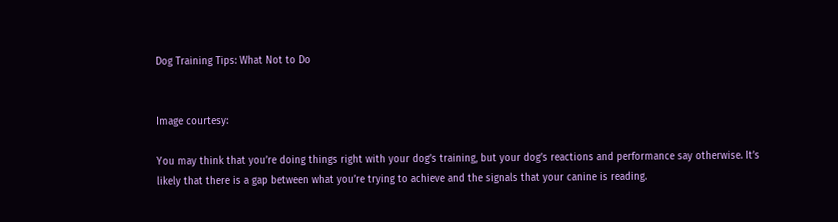Dog Training Tips: What Not to Do


Image courtesy:

You may think that you’re doing things right with your dog’s training, but your dog’s reactions and performance say otherwise. It’s likely that there is a gap between what you’re trying to achieve and the signals that your canine is reading.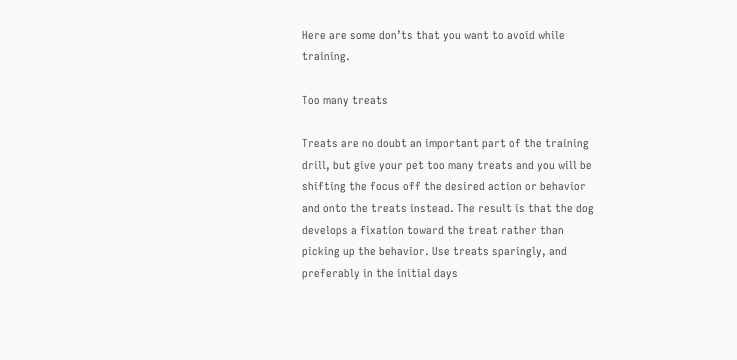Here are some don’ts that you want to avoid while training.

Too many treats

Treats are no doubt an important part of the training drill, but give your pet too many treats and you will be shifting the focus off the desired action or behavior and onto the treats instead. The result is that the dog develops a fixation toward the treat rather than picking up the behavior. Use treats sparingly, and preferably in the initial days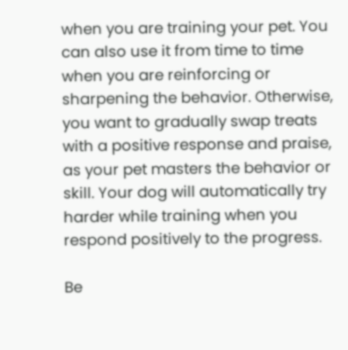when you are training your pet. You can also use it from time to time when you are reinforcing or sharpening the behavior. Otherwise, you want to gradually swap treats with a positive response and praise, as your pet masters the behavior or skill. Your dog will automatically try harder while training when you respond positively to the progress.

Be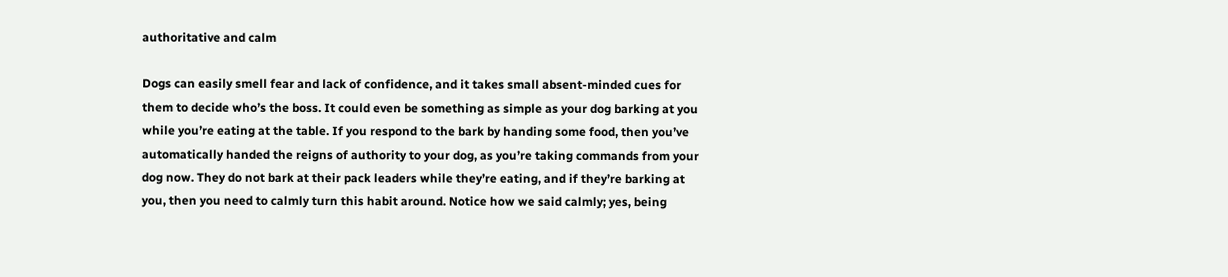authoritative and calm

Dogs can easily smell fear and lack of confidence, and it takes small absent-minded cues for them to decide who’s the boss. It could even be something as simple as your dog barking at you while you’re eating at the table. If you respond to the bark by handing some food, then you’ve automatically handed the reigns of authority to your dog, as you’re taking commands from your dog now. They do not bark at their pack leaders while they’re eating, and if they’re barking at you, then you need to calmly turn this habit around. Notice how we said calmly; yes, being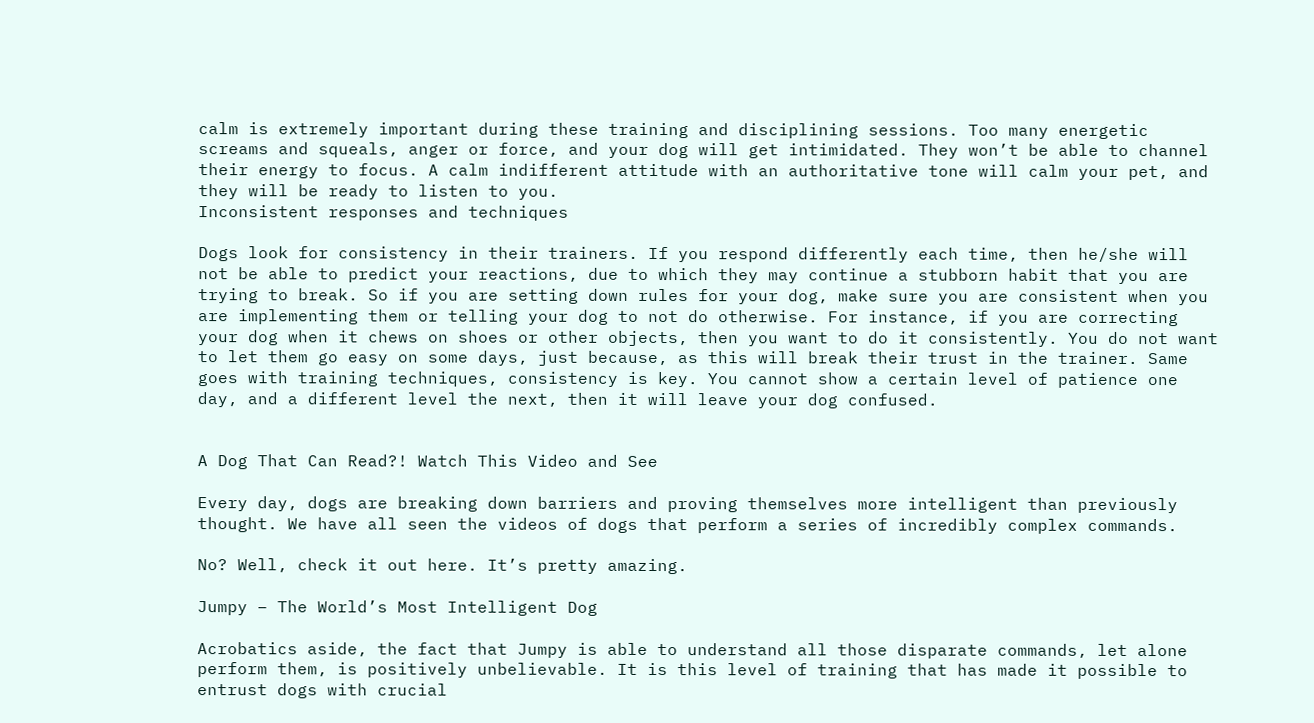calm is extremely important during these training and disciplining sessions. Too many energetic screams and squeals, anger or force, and your dog will get intimidated. They won’t be able to channel their energy to focus. A calm indifferent attitude with an authoritative tone will calm your pet, and they will be ready to listen to you.
Inconsistent responses and techniques

Dogs look for consistency in their trainers. If you respond differently each time, then he/she will not be able to predict your reactions, due to which they may continue a stubborn habit that you are trying to break. So if you are setting down rules for your dog, make sure you are consistent when you are implementing them or telling your dog to not do otherwise. For instance, if you are correcting your dog when it chews on shoes or other objects, then you want to do it consistently. You do not want to let them go easy on some days, just because, as this will break their trust in the trainer. Same goes with training techniques, consistency is key. You cannot show a certain level of patience one day, and a different level the next, then it will leave your dog confused.


A Dog That Can Read?! Watch This Video and See

Every day, dogs are breaking down barriers and proving themselves more intelligent than previously thought. We have all seen the videos of dogs that perform a series of incredibly complex commands.

No? Well, check it out here. It’s pretty amazing.

Jumpy – The World’s Most Intelligent Dog

Acrobatics aside, the fact that Jumpy is able to understand all those disparate commands, let alone perform them, is positively unbelievable. It is this level of training that has made it possible to entrust dogs with crucial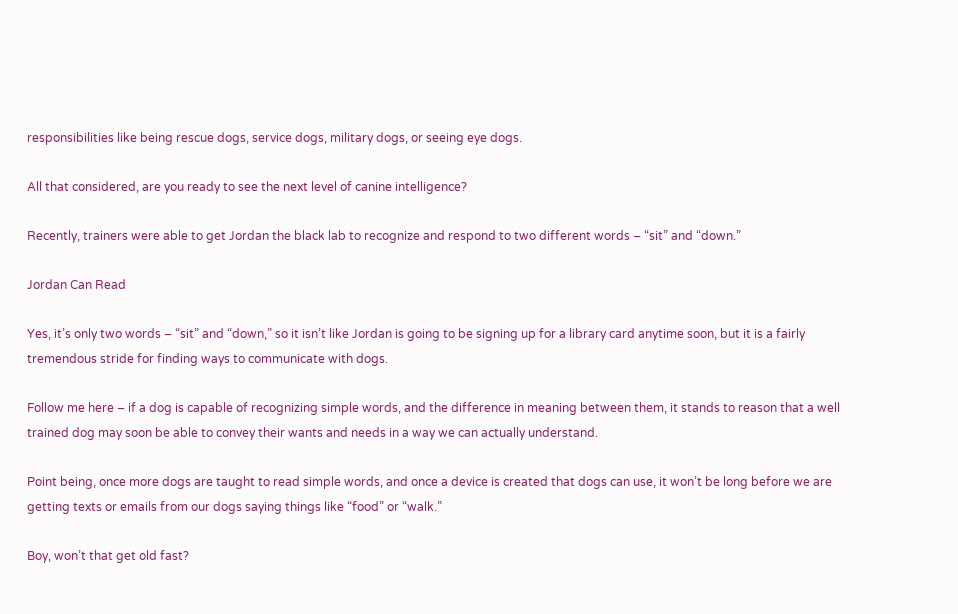responsibilities like being rescue dogs, service dogs, military dogs, or seeing eye dogs.

All that considered, are you ready to see the next level of canine intelligence?

Recently, trainers were able to get Jordan the black lab to recognize and respond to two different words – “sit” and “down.”

Jordan Can Read

Yes, it’s only two words – “sit” and “down,” so it isn’t like Jordan is going to be signing up for a library card anytime soon, but it is a fairly tremendous stride for finding ways to communicate with dogs.

Follow me here – if a dog is capable of recognizing simple words, and the difference in meaning between them, it stands to reason that a well trained dog may soon be able to convey their wants and needs in a way we can actually understand.

Point being, once more dogs are taught to read simple words, and once a device is created that dogs can use, it won’t be long before we are getting texts or emails from our dogs saying things like “food” or “walk.”

Boy, won’t that get old fast?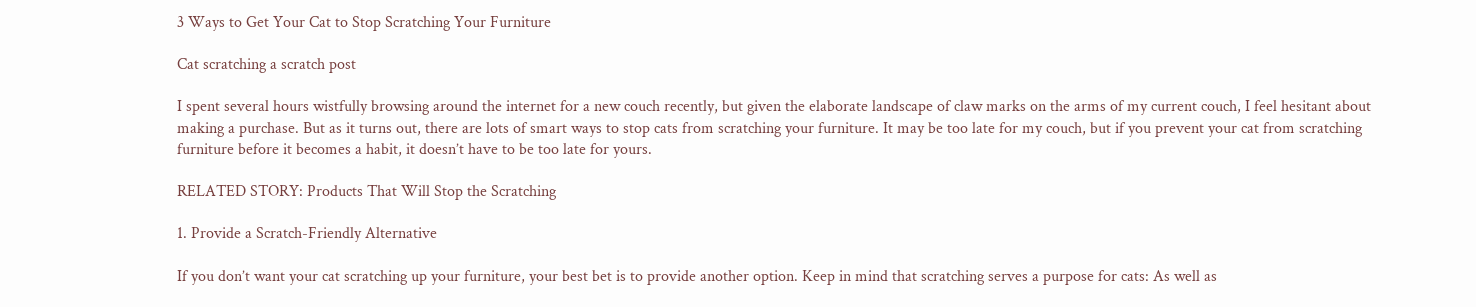3 Ways to Get Your Cat to Stop Scratching Your Furniture

Cat scratching a scratch post

I spent several hours wistfully browsing around the internet for a new couch recently, but given the elaborate landscape of claw marks on the arms of my current couch, I feel hesitant about making a purchase. But as it turns out, there are lots of smart ways to stop cats from scratching your furniture. It may be too late for my couch, but if you prevent your cat from scratching furniture before it becomes a habit, it doesn’t have to be too late for yours.

RELATED STORY: Products That Will Stop the Scratching

1. Provide a Scratch-Friendly Alternative

If you don’t want your cat scratching up your furniture, your best bet is to provide another option. Keep in mind that scratching serves a purpose for cats: As well as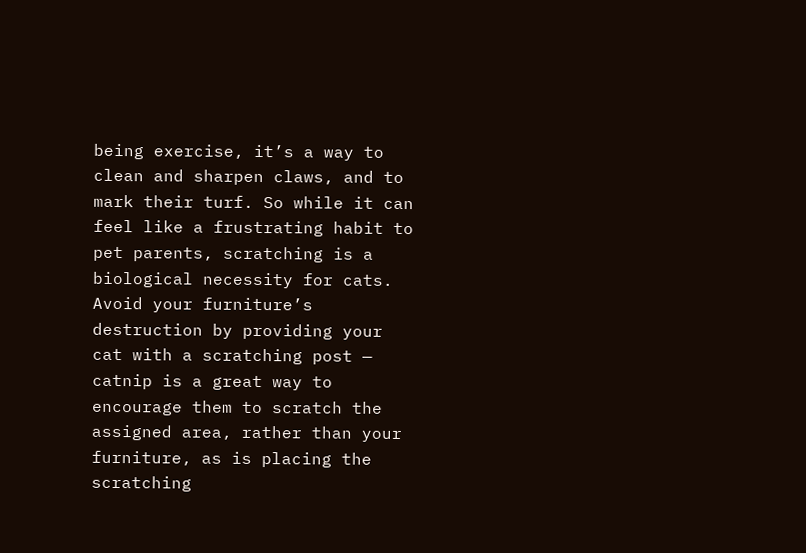being exercise, it’s a way to clean and sharpen claws, and to mark their turf. So while it can feel like a frustrating habit to pet parents, scratching is a biological necessity for cats. Avoid your furniture’s destruction by providing your cat with a scratching post — catnip is a great way to encourage them to scratch the assigned area, rather than your furniture, as is placing the scratching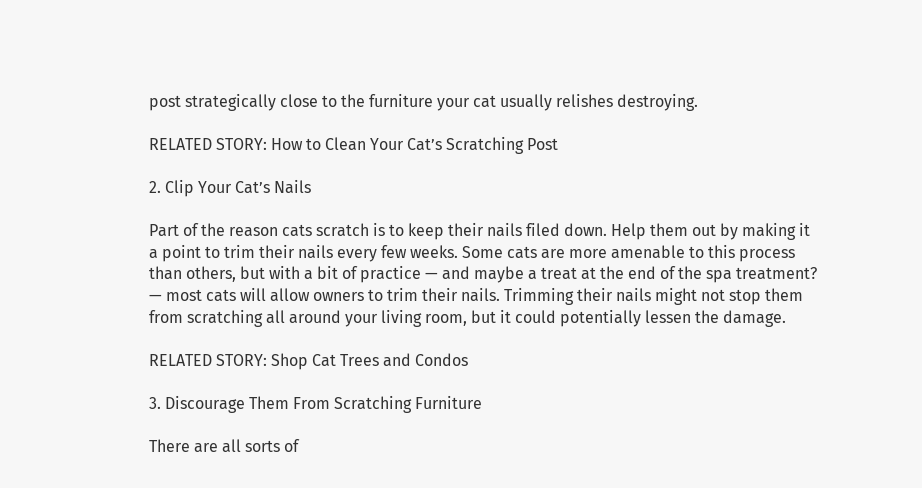post strategically close to the furniture your cat usually relishes destroying.

RELATED STORY: How to Clean Your Cat’s Scratching Post

2. Clip Your Cat’s Nails

Part of the reason cats scratch is to keep their nails filed down. Help them out by making it a point to trim their nails every few weeks. Some cats are more amenable to this process than others, but with a bit of practice — and maybe a treat at the end of the spa treatment? — most cats will allow owners to trim their nails. Trimming their nails might not stop them from scratching all around your living room, but it could potentially lessen the damage.

RELATED STORY: Shop Cat Trees and Condos

3. Discourage Them From Scratching Furniture

There are all sorts of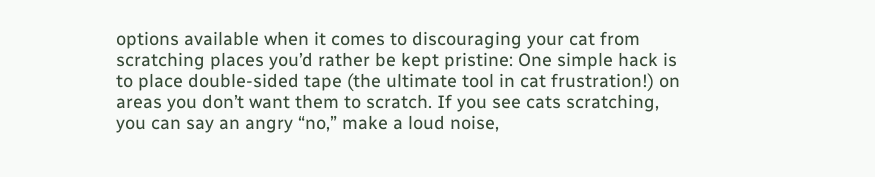options available when it comes to discouraging your cat from scratching places you’d rather be kept pristine: One simple hack is to place double-sided tape (the ultimate tool in cat frustration!) on areas you don’t want them to scratch. If you see cats scratching, you can say an angry “no,” make a loud noise,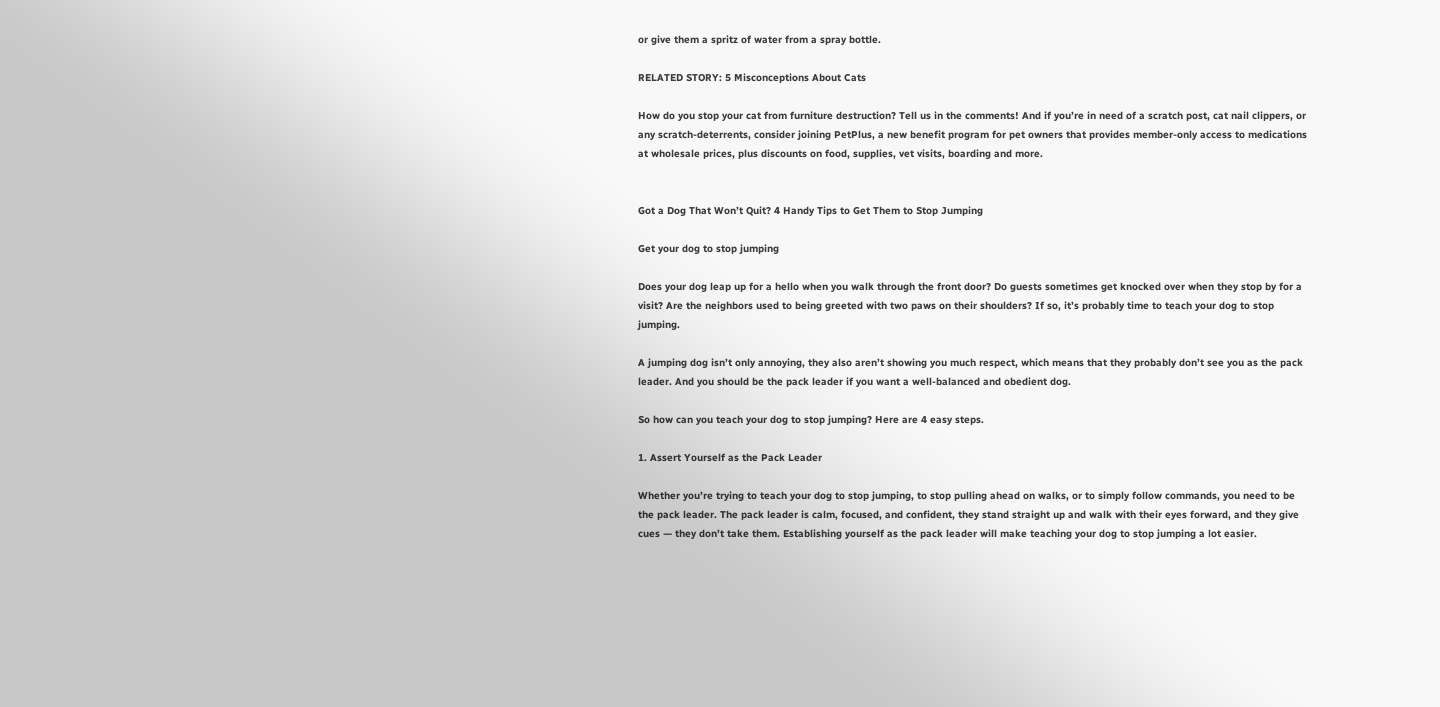or give them a spritz of water from a spray bottle.

RELATED STORY: 5 Misconceptions About Cats

How do you stop your cat from furniture destruction? Tell us in the comments! And if you’re in need of a scratch post, cat nail clippers, or any scratch-deterrents, consider joining PetPlus, a new benefit program for pet owners that provides member-only access to medications at wholesale prices, plus discounts on food, supplies, vet visits, boarding and more.


Got a Dog That Won’t Quit? 4 Handy Tips to Get Them to Stop Jumping

Get your dog to stop jumping

Does your dog leap up for a hello when you walk through the front door? Do guests sometimes get knocked over when they stop by for a visit? Are the neighbors used to being greeted with two paws on their shoulders? If so, it’s probably time to teach your dog to stop jumping.

A jumping dog isn’t only annoying, they also aren’t showing you much respect, which means that they probably don’t see you as the pack leader. And you should be the pack leader if you want a well-balanced and obedient dog.

So how can you teach your dog to stop jumping? Here are 4 easy steps.

1. Assert Yourself as the Pack Leader

Whether you’re trying to teach your dog to stop jumping, to stop pulling ahead on walks, or to simply follow commands, you need to be the pack leader. The pack leader is calm, focused, and confident, they stand straight up and walk with their eyes forward, and they give cues — they don’t take them. Establishing yourself as the pack leader will make teaching your dog to stop jumping a lot easier.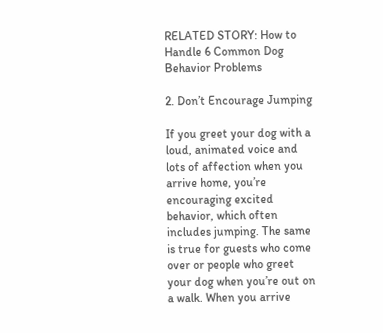RELATED STORY: How to Handle 6 Common Dog Behavior Problems

2. Don’t Encourage Jumping

If you greet your dog with a loud, animated voice and lots of affection when you arrive home, you’re encouraging excited behavior, which often includes jumping. The same is true for guests who come over or people who greet your dog when you’re out on a walk. When you arrive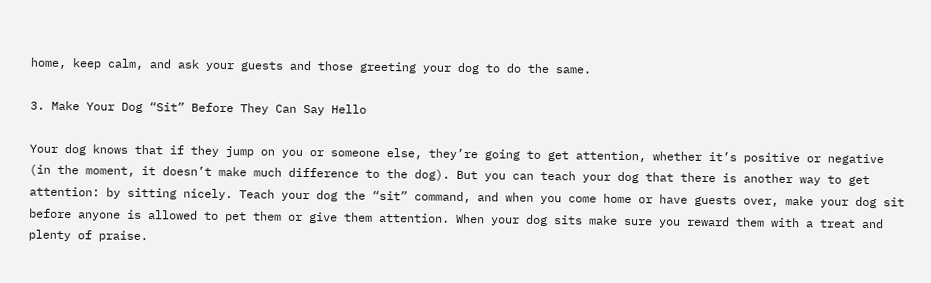home, keep calm, and ask your guests and those greeting your dog to do the same.

3. Make Your Dog “Sit” Before They Can Say Hello

Your dog knows that if they jump on you or someone else, they’re going to get attention, whether it’s positive or negative (in the moment, it doesn’t make much difference to the dog). But you can teach your dog that there is another way to get attention: by sitting nicely. Teach your dog the “sit” command, and when you come home or have guests over, make your dog sit before anyone is allowed to pet them or give them attention. When your dog sits make sure you reward them with a treat and plenty of praise.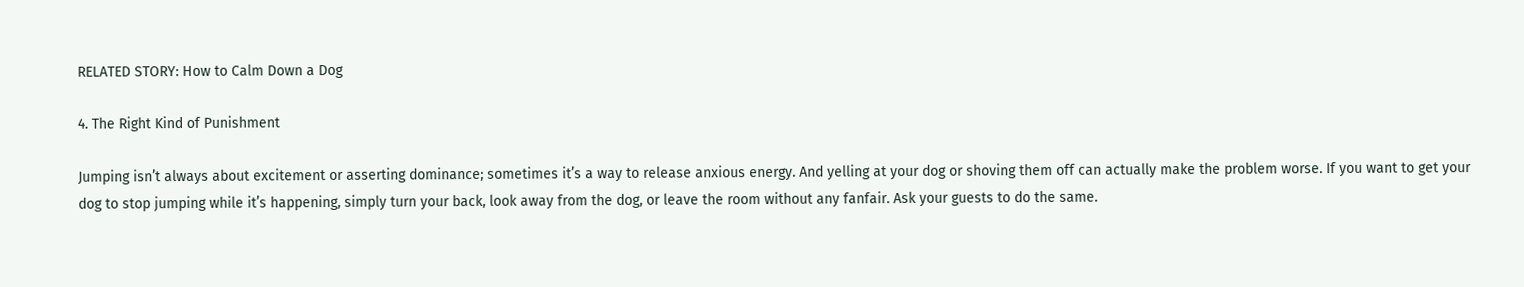RELATED STORY: How to Calm Down a Dog

4. The Right Kind of Punishment

Jumping isn’t always about excitement or asserting dominance; sometimes it’s a way to release anxious energy. And yelling at your dog or shoving them off can actually make the problem worse. If you want to get your dog to stop jumping while it’s happening, simply turn your back, look away from the dog, or leave the room without any fanfair. Ask your guests to do the same.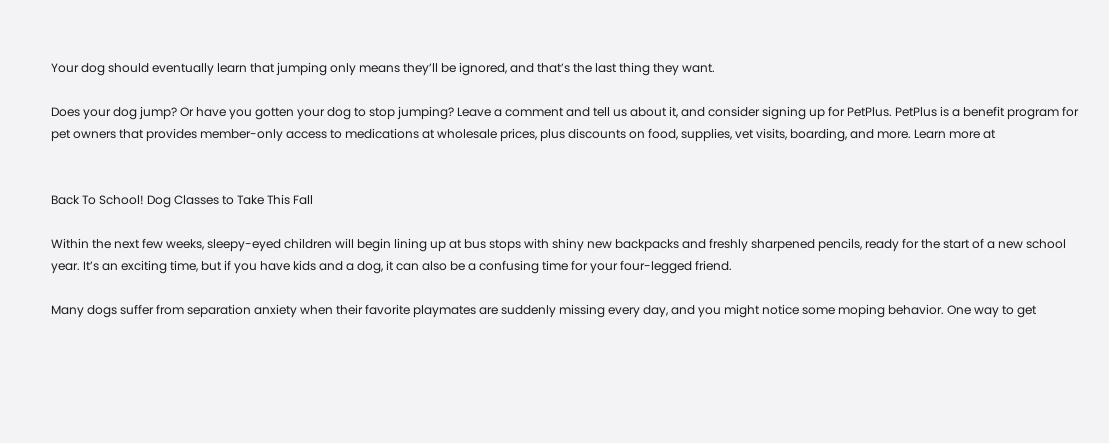Your dog should eventually learn that jumping only means they’ll be ignored, and that’s the last thing they want.

Does your dog jump? Or have you gotten your dog to stop jumping? Leave a comment and tell us about it, and consider signing up for PetPlus. PetPlus is a benefit program for pet owners that provides member-only access to medications at wholesale prices, plus discounts on food, supplies, vet visits, boarding, and more. Learn more at


Back To School! Dog Classes to Take This Fall

Within the next few weeks, sleepy-eyed children will begin lining up at bus stops with shiny new backpacks and freshly sharpened pencils, ready for the start of a new school year. It’s an exciting time, but if you have kids and a dog, it can also be a confusing time for your four-legged friend.

Many dogs suffer from separation anxiety when their favorite playmates are suddenly missing every day, and you might notice some moping behavior. One way to get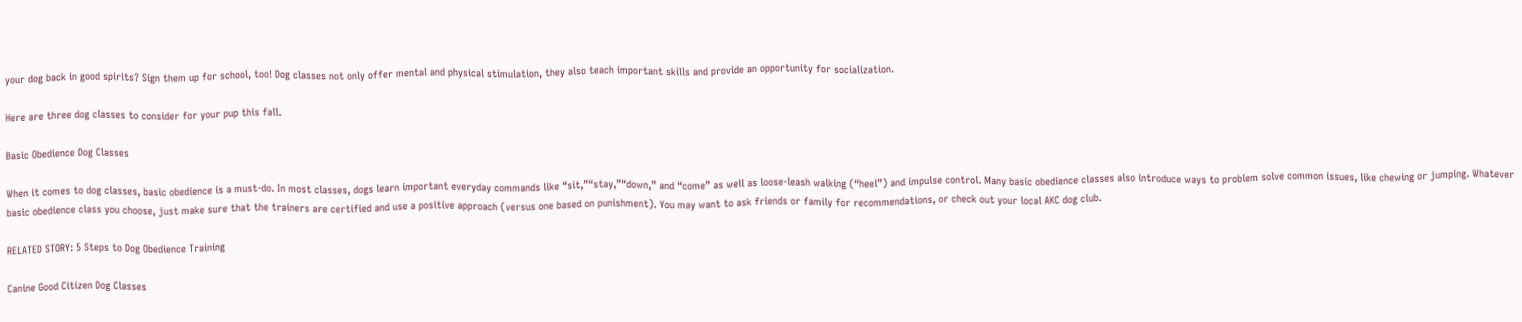your dog back in good spirits? Sign them up for school, too! Dog classes not only offer mental and physical stimulation, they also teach important skills and provide an opportunity for socialization.

Here are three dog classes to consider for your pup this fall.

Basic Obedience Dog Classes

When it comes to dog classes, basic obedience is a must-do. In most classes, dogs learn important everyday commands like “sit,”“stay,”“down,” and “come” as well as loose-leash walking (“heel”) and impulse control. Many basic obedience classes also introduce ways to problem solve common issues, like chewing or jumping. Whatever basic obedience class you choose, just make sure that the trainers are certified and use a positive approach (versus one based on punishment). You may want to ask friends or family for recommendations, or check out your local AKC dog club.

RELATED STORY: 5 Steps to Dog Obedience Training

Canine Good Citizen Dog Classes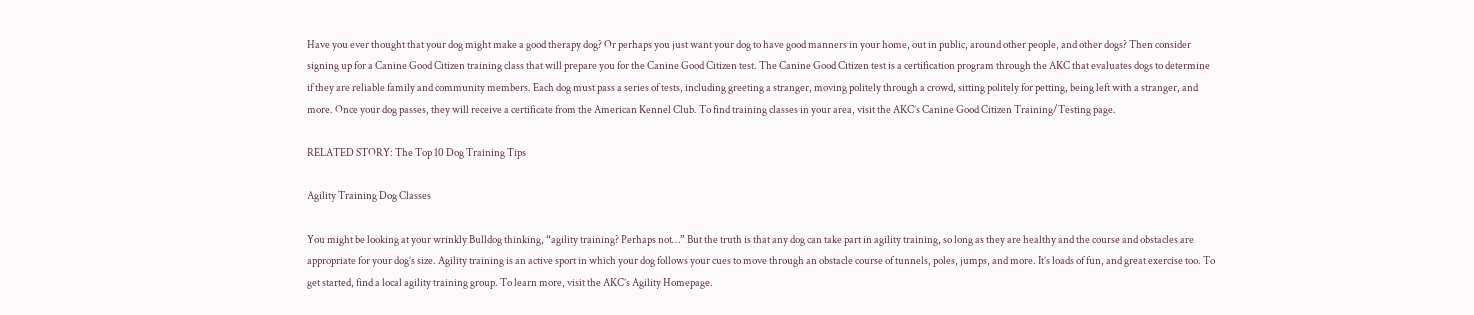Have you ever thought that your dog might make a good therapy dog? Or perhaps you just want your dog to have good manners in your home, out in public, around other people, and other dogs? Then consider signing up for a Canine Good Citizen training class that will prepare you for the Canine Good Citizen test. The Canine Good Citizen test is a certification program through the AKC that evaluates dogs to determine if they are reliable family and community members. Each dog must pass a series of tests, including greeting a stranger, moving politely through a crowd, sitting politely for petting, being left with a stranger, and more. Once your dog passes, they will receive a certificate from the American Kennel Club. To find training classes in your area, visit the AKC’s Canine Good Citizen Training/Testing page.

RELATED STORY: The Top 10 Dog Training Tips

Agility Training Dog Classes

You might be looking at your wrinkly Bulldog thinking, “agility training? Perhaps not…” But the truth is that any dog can take part in agility training, so long as they are healthy and the course and obstacles are appropriate for your dog’s size. Agility training is an active sport in which your dog follows your cues to move through an obstacle course of tunnels, poles, jumps, and more. It’s loads of fun, and great exercise too. To get started, find a local agility training group. To learn more, visit the AKC’s Agility Homepage.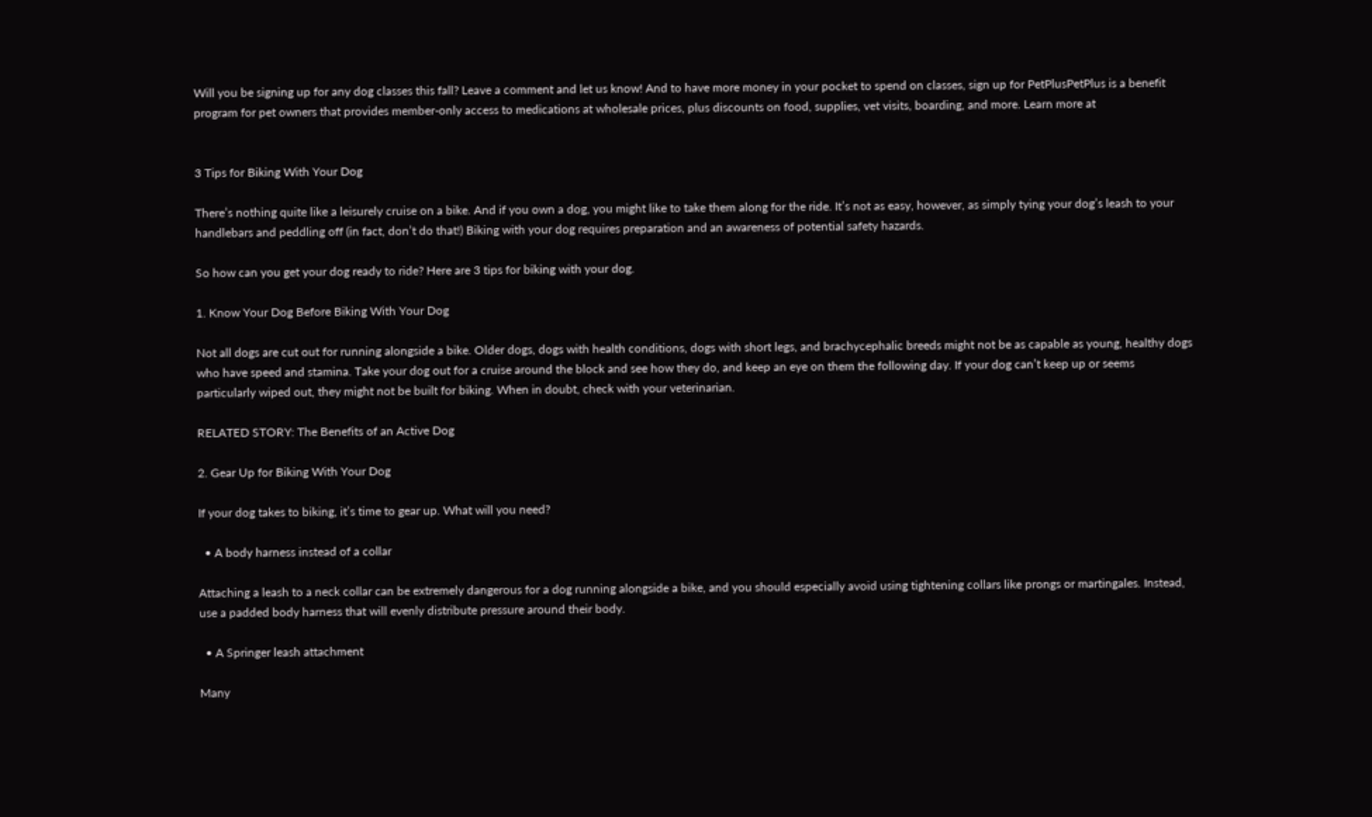Will you be signing up for any dog classes this fall? Leave a comment and let us know! And to have more money in your pocket to spend on classes, sign up for PetPlusPetPlus is a benefit program for pet owners that provides member-only access to medications at wholesale prices, plus discounts on food, supplies, vet visits, boarding, and more. Learn more at


3 Tips for Biking With Your Dog

There’s nothing quite like a leisurely cruise on a bike. And if you own a dog, you might like to take them along for the ride. It’s not as easy, however, as simply tying your dog’s leash to your handlebars and peddling off (in fact, don’t do that!) Biking with your dog requires preparation and an awareness of potential safety hazards.

So how can you get your dog ready to ride? Here are 3 tips for biking with your dog.

1. Know Your Dog Before Biking With Your Dog

Not all dogs are cut out for running alongside a bike. Older dogs, dogs with health conditions, dogs with short legs, and brachycephalic breeds might not be as capable as young, healthy dogs who have speed and stamina. Take your dog out for a cruise around the block and see how they do, and keep an eye on them the following day. If your dog can’t keep up or seems particularly wiped out, they might not be built for biking. When in doubt, check with your veterinarian.

RELATED STORY: The Benefits of an Active Dog

2. Gear Up for Biking With Your Dog

If your dog takes to biking, it’s time to gear up. What will you need?

  • A body harness instead of a collar

Attaching a leash to a neck collar can be extremely dangerous for a dog running alongside a bike, and you should especially avoid using tightening collars like prongs or martingales. Instead, use a padded body harness that will evenly distribute pressure around their body.

  • A Springer leash attachment

Many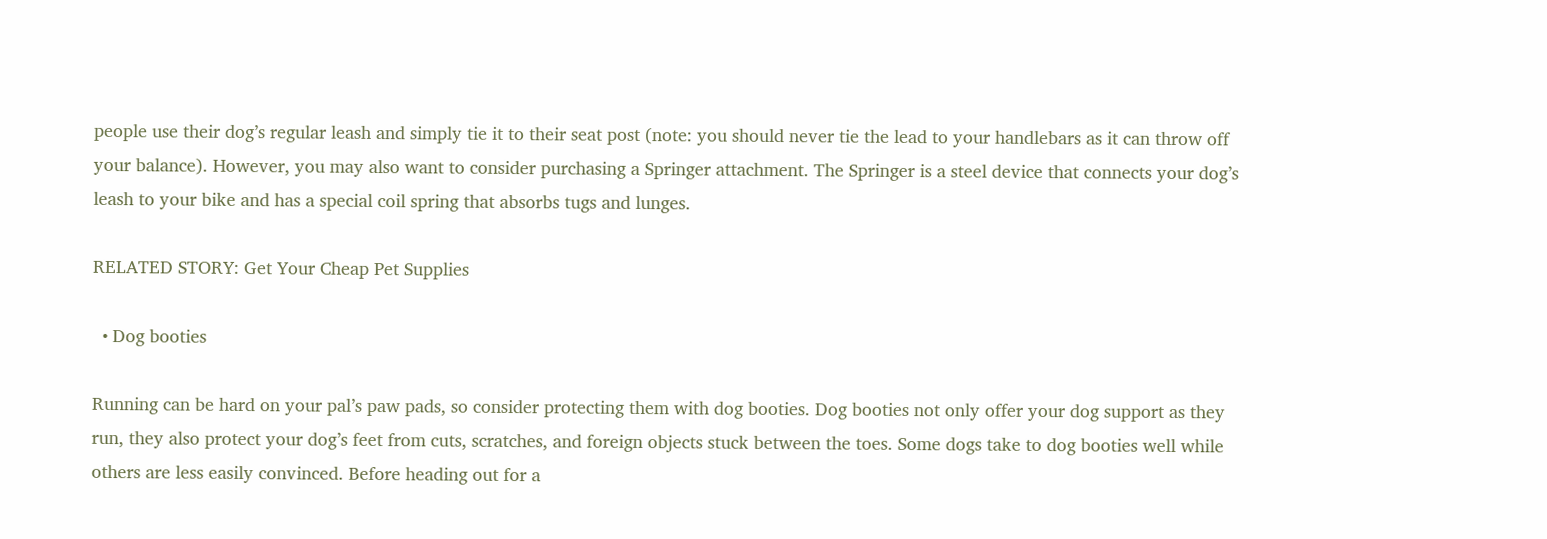people use their dog’s regular leash and simply tie it to their seat post (note: you should never tie the lead to your handlebars as it can throw off your balance). However, you may also want to consider purchasing a Springer attachment. The Springer is a steel device that connects your dog’s leash to your bike and has a special coil spring that absorbs tugs and lunges.

RELATED STORY: Get Your Cheap Pet Supplies

  • Dog booties

Running can be hard on your pal’s paw pads, so consider protecting them with dog booties. Dog booties not only offer your dog support as they run, they also protect your dog’s feet from cuts, scratches, and foreign objects stuck between the toes. Some dogs take to dog booties well while others are less easily convinced. Before heading out for a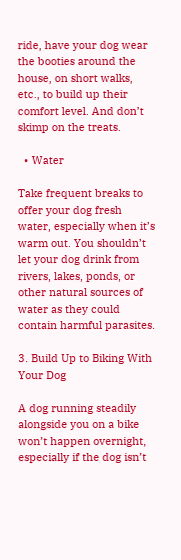ride, have your dog wear the booties around the house, on short walks, etc., to build up their comfort level. And don’t skimp on the treats.

  • Water

Take frequent breaks to offer your dog fresh water, especially when it’s warm out. You shouldn’t let your dog drink from rivers, lakes, ponds, or other natural sources of water as they could contain harmful parasites.

3. Build Up to Biking With Your Dog

A dog running steadily alongside you on a bike won’t happen overnight, especially if the dog isn’t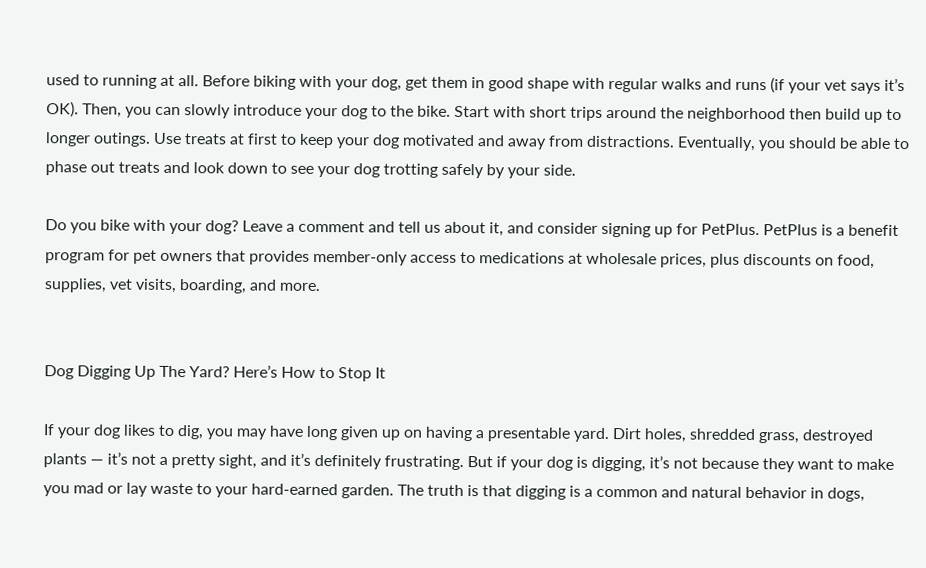used to running at all. Before biking with your dog, get them in good shape with regular walks and runs (if your vet says it’s OK). Then, you can slowly introduce your dog to the bike. Start with short trips around the neighborhood then build up to longer outings. Use treats at first to keep your dog motivated and away from distractions. Eventually, you should be able to phase out treats and look down to see your dog trotting safely by your side.

Do you bike with your dog? Leave a comment and tell us about it, and consider signing up for PetPlus. PetPlus is a benefit program for pet owners that provides member-only access to medications at wholesale prices, plus discounts on food, supplies, vet visits, boarding, and more.


Dog Digging Up The Yard? Here’s How to Stop It

If your dog likes to dig, you may have long given up on having a presentable yard. Dirt holes, shredded grass, destroyed plants — it’s not a pretty sight, and it’s definitely frustrating. But if your dog is digging, it’s not because they want to make you mad or lay waste to your hard-earned garden. The truth is that digging is a common and natural behavior in dogs,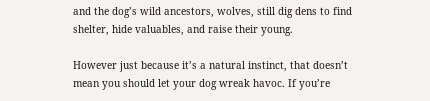and the dog’s wild ancestors, wolves, still dig dens to find shelter, hide valuables, and raise their young.

However just because it’s a natural instinct, that doesn’t mean you should let your dog wreak havoc. If you’re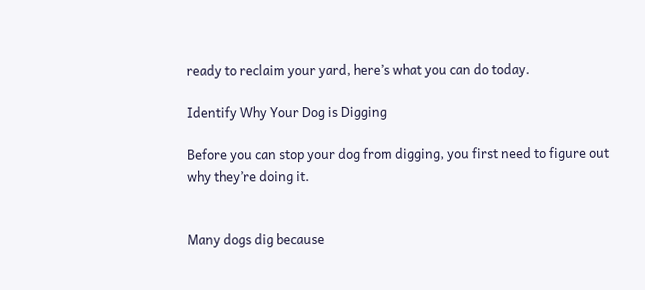ready to reclaim your yard, here’s what you can do today.

Identify Why Your Dog is Digging

Before you can stop your dog from digging, you first need to figure out why they’re doing it.


Many dogs dig because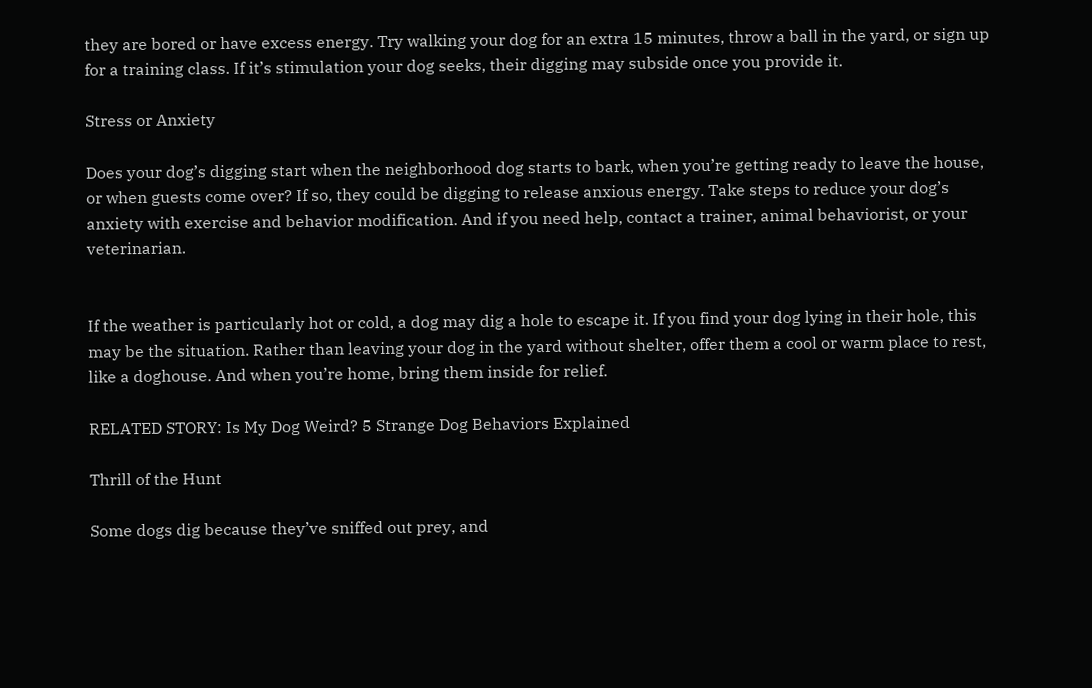they are bored or have excess energy. Try walking your dog for an extra 15 minutes, throw a ball in the yard, or sign up for a training class. If it’s stimulation your dog seeks, their digging may subside once you provide it.

Stress or Anxiety

Does your dog’s digging start when the neighborhood dog starts to bark, when you’re getting ready to leave the house, or when guests come over? If so, they could be digging to release anxious energy. Take steps to reduce your dog’s anxiety with exercise and behavior modification. And if you need help, contact a trainer, animal behaviorist, or your veterinarian.


If the weather is particularly hot or cold, a dog may dig a hole to escape it. If you find your dog lying in their hole, this may be the situation. Rather than leaving your dog in the yard without shelter, offer them a cool or warm place to rest, like a doghouse. And when you’re home, bring them inside for relief.

RELATED STORY: Is My Dog Weird? 5 Strange Dog Behaviors Explained

Thrill of the Hunt

Some dogs dig because they’ve sniffed out prey, and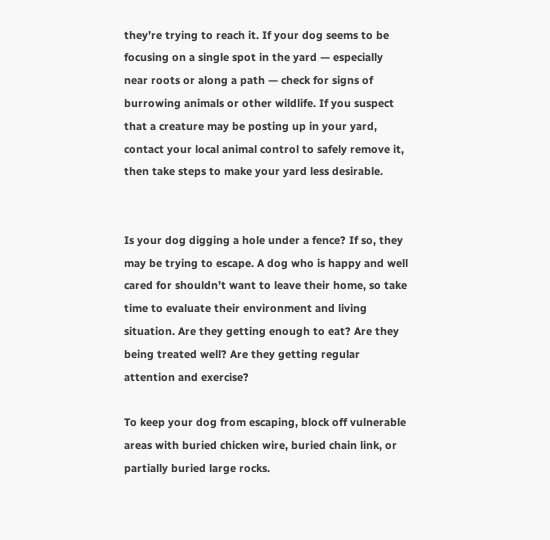they’re trying to reach it. If your dog seems to be focusing on a single spot in the yard — especially near roots or along a path — check for signs of burrowing animals or other wildlife. If you suspect that a creature may be posting up in your yard, contact your local animal control to safely remove it, then take steps to make your yard less desirable.


Is your dog digging a hole under a fence? If so, they may be trying to escape. A dog who is happy and well cared for shouldn’t want to leave their home, so take time to evaluate their environment and living situation. Are they getting enough to eat? Are they being treated well? Are they getting regular attention and exercise?

To keep your dog from escaping, block off vulnerable areas with buried chicken wire, buried chain link, or partially buried large rocks.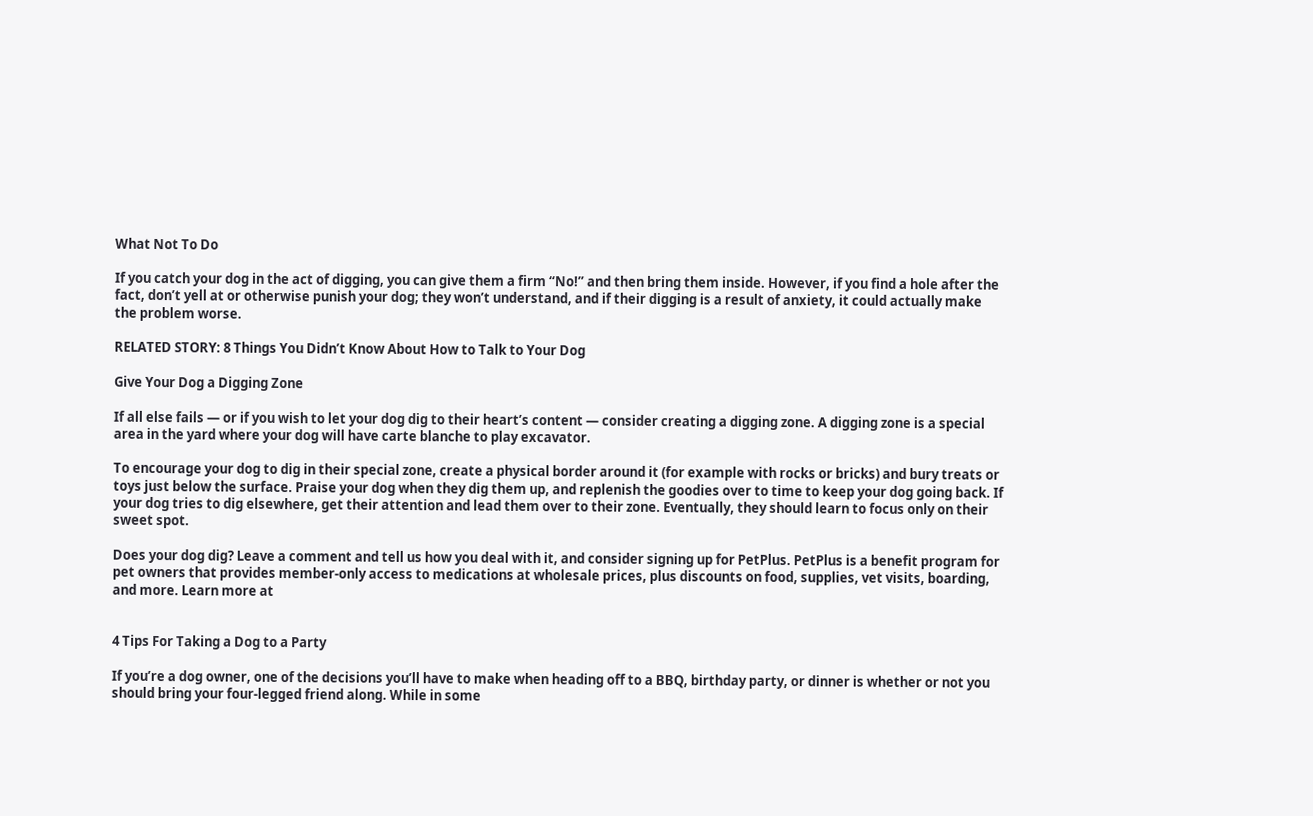What Not To Do

If you catch your dog in the act of digging, you can give them a firm “No!” and then bring them inside. However, if you find a hole after the fact, don’t yell at or otherwise punish your dog; they won’t understand, and if their digging is a result of anxiety, it could actually make the problem worse.

RELATED STORY: 8 Things You Didn’t Know About How to Talk to Your Dog

Give Your Dog a Digging Zone

If all else fails — or if you wish to let your dog dig to their heart’s content — consider creating a digging zone. A digging zone is a special area in the yard where your dog will have carte blanche to play excavator.

To encourage your dog to dig in their special zone, create a physical border around it (for example with rocks or bricks) and bury treats or toys just below the surface. Praise your dog when they dig them up, and replenish the goodies over to time to keep your dog going back. If your dog tries to dig elsewhere, get their attention and lead them over to their zone. Eventually, they should learn to focus only on their sweet spot.

Does your dog dig? Leave a comment and tell us how you deal with it, and consider signing up for PetPlus. PetPlus is a benefit program for pet owners that provides member-only access to medications at wholesale prices, plus discounts on food, supplies, vet visits, boarding, and more. Learn more at


4 Tips For Taking a Dog to a Party

If you’re a dog owner, one of the decisions you’ll have to make when heading off to a BBQ, birthday party, or dinner is whether or not you should bring your four-legged friend along. While in some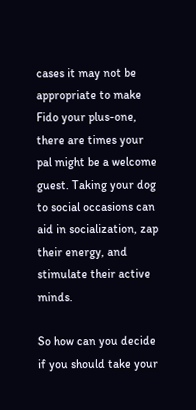cases it may not be appropriate to make Fido your plus-one, there are times your pal might be a welcome guest. Taking your dog to social occasions can aid in socialization, zap their energy, and stimulate their active minds.

So how can you decide if you should take your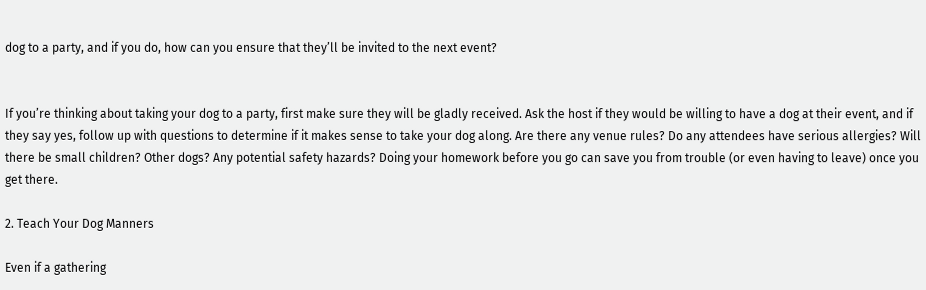dog to a party, and if you do, how can you ensure that they’ll be invited to the next event?


If you’re thinking about taking your dog to a party, first make sure they will be gladly received. Ask the host if they would be willing to have a dog at their event, and if they say yes, follow up with questions to determine if it makes sense to take your dog along. Are there any venue rules? Do any attendees have serious allergies? Will there be small children? Other dogs? Any potential safety hazards? Doing your homework before you go can save you from trouble (or even having to leave) once you get there.

2. Teach Your Dog Manners

Even if a gathering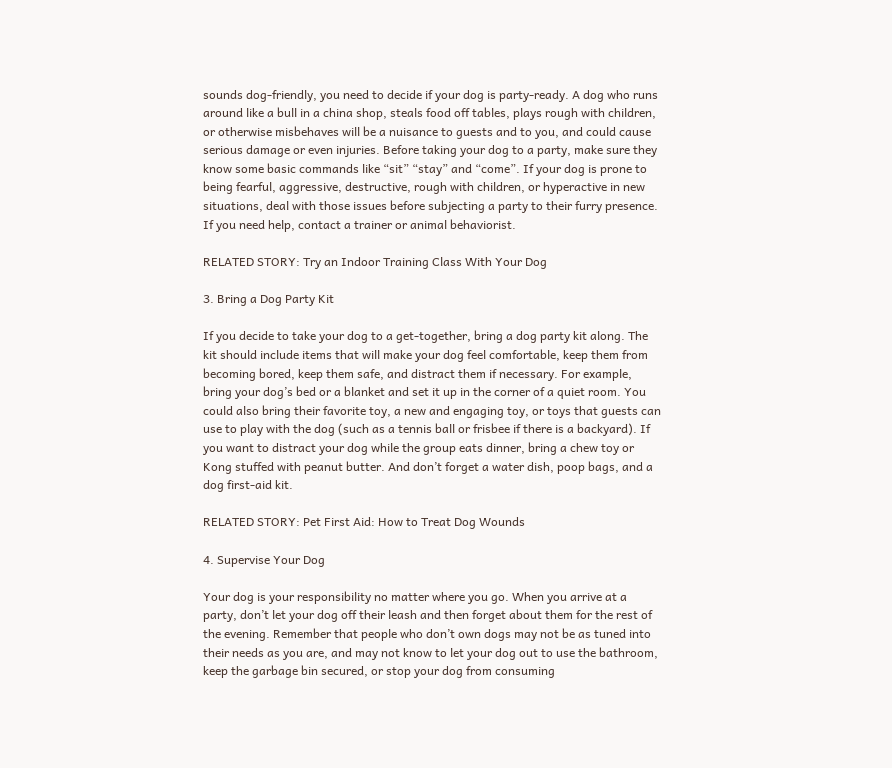sounds dog-friendly, you need to decide if your dog is party-ready. A dog who runs around like a bull in a china shop, steals food off tables, plays rough with children, or otherwise misbehaves will be a nuisance to guests and to you, and could cause serious damage or even injuries. Before taking your dog to a party, make sure they know some basic commands like “sit” “stay” and “come”. If your dog is prone to being fearful, aggressive, destructive, rough with children, or hyperactive in new situations, deal with those issues before subjecting a party to their furry presence. If you need help, contact a trainer or animal behaviorist.

RELATED STORY: Try an Indoor Training Class With Your Dog

3. Bring a Dog Party Kit

If you decide to take your dog to a get-together, bring a dog party kit along. The kit should include items that will make your dog feel comfortable, keep them from becoming bored, keep them safe, and distract them if necessary. For example, bring your dog’s bed or a blanket and set it up in the corner of a quiet room. You could also bring their favorite toy, a new and engaging toy, or toys that guests can use to play with the dog (such as a tennis ball or frisbee if there is a backyard). If you want to distract your dog while the group eats dinner, bring a chew toy or Kong stuffed with peanut butter. And don’t forget a water dish, poop bags, and a dog first-aid kit.

RELATED STORY: Pet First Aid: How to Treat Dog Wounds

4. Supervise Your Dog

Your dog is your responsibility no matter where you go. When you arrive at a party, don’t let your dog off their leash and then forget about them for the rest of the evening. Remember that people who don’t own dogs may not be as tuned into their needs as you are, and may not know to let your dog out to use the bathroom, keep the garbage bin secured, or stop your dog from consuming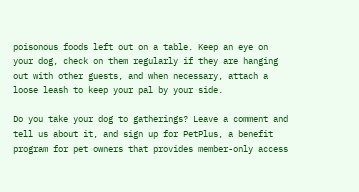poisonous foods left out on a table. Keep an eye on your dog, check on them regularly if they are hanging out with other guests, and when necessary, attach a loose leash to keep your pal by your side.

Do you take your dog to gatherings? Leave a comment and tell us about it, and sign up for PetPlus, a benefit program for pet owners that provides member-only access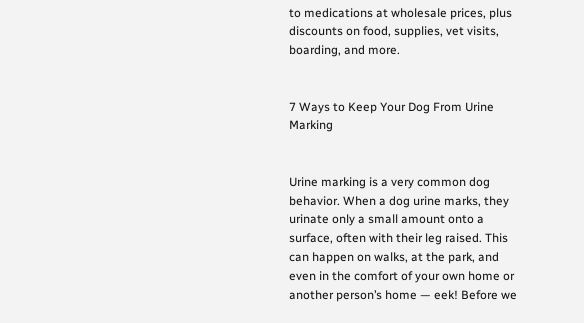to medications at wholesale prices, plus discounts on food, supplies, vet visits, boarding, and more.


7 Ways to Keep Your Dog From Urine Marking


Urine marking is a very common dog behavior. When a dog urine marks, they urinate only a small amount onto a surface, often with their leg raised. This can happen on walks, at the park, and even in the comfort of your own home or another person’s home — eek! Before we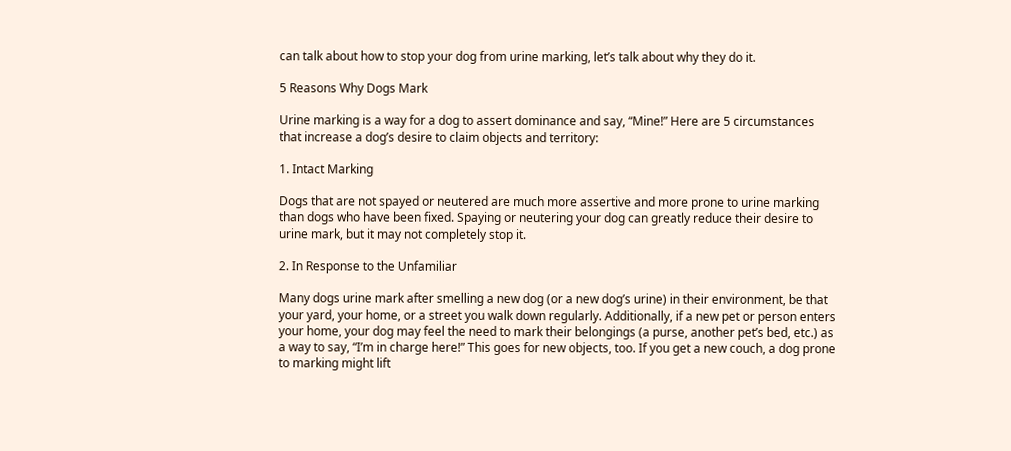can talk about how to stop your dog from urine marking, let’s talk about why they do it.

5 Reasons Why Dogs Mark

Urine marking is a way for a dog to assert dominance and say, “Mine!” Here are 5 circumstances that increase a dog’s desire to claim objects and territory:

1. Intact Marking

Dogs that are not spayed or neutered are much more assertive and more prone to urine marking than dogs who have been fixed. Spaying or neutering your dog can greatly reduce their desire to urine mark, but it may not completely stop it.

2. In Response to the Unfamiliar

Many dogs urine mark after smelling a new dog (or a new dog’s urine) in their environment, be that your yard, your home, or a street you walk down regularly. Additionally, if a new pet or person enters your home, your dog may feel the need to mark their belongings (a purse, another pet’s bed, etc.) as a way to say, “I’m in charge here!” This goes for new objects, too. If you get a new couch, a dog prone to marking might lift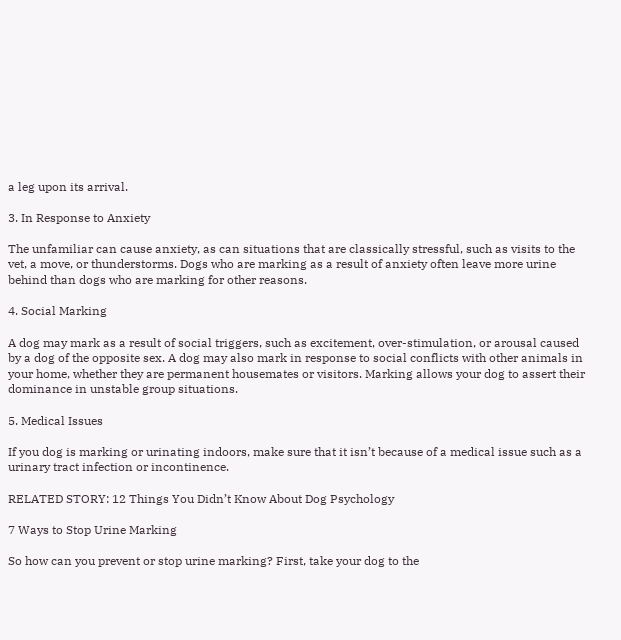a leg upon its arrival.

3. In Response to Anxiety

The unfamiliar can cause anxiety, as can situations that are classically stressful, such as visits to the vet, a move, or thunderstorms. Dogs who are marking as a result of anxiety often leave more urine behind than dogs who are marking for other reasons.

4. Social Marking

A dog may mark as a result of social triggers, such as excitement, over-stimulation, or arousal caused by a dog of the opposite sex. A dog may also mark in response to social conflicts with other animals in your home, whether they are permanent housemates or visitors. Marking allows your dog to assert their dominance in unstable group situations.

5. Medical Issues

If you dog is marking or urinating indoors, make sure that it isn’t because of a medical issue such as a urinary tract infection or incontinence.

RELATED STORY: 12 Things You Didn’t Know About Dog Psychology

7 Ways to Stop Urine Marking

So how can you prevent or stop urine marking? First, take your dog to the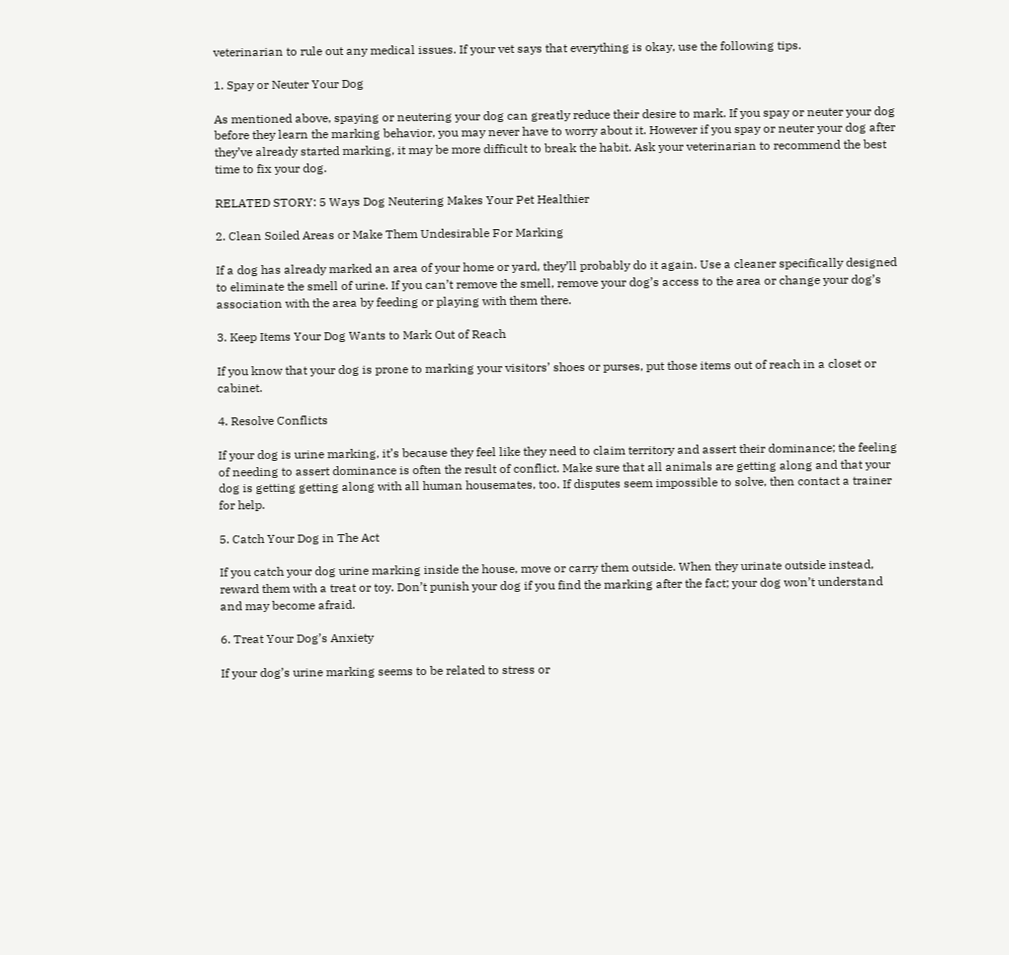veterinarian to rule out any medical issues. If your vet says that everything is okay, use the following tips.

1. Spay or Neuter Your Dog

As mentioned above, spaying or neutering your dog can greatly reduce their desire to mark. If you spay or neuter your dog before they learn the marking behavior, you may never have to worry about it. However if you spay or neuter your dog after they’ve already started marking, it may be more difficult to break the habit. Ask your veterinarian to recommend the best time to fix your dog.

RELATED STORY: 5 Ways Dog Neutering Makes Your Pet Healthier

2. Clean Soiled Areas or Make Them Undesirable For Marking

If a dog has already marked an area of your home or yard, they’ll probably do it again. Use a cleaner specifically designed to eliminate the smell of urine. If you can’t remove the smell, remove your dog’s access to the area or change your dog’s association with the area by feeding or playing with them there.

3. Keep Items Your Dog Wants to Mark Out of Reach

If you know that your dog is prone to marking your visitors’ shoes or purses, put those items out of reach in a closet or cabinet.

4. Resolve Conflicts

If your dog is urine marking, it’s because they feel like they need to claim territory and assert their dominance; the feeling of needing to assert dominance is often the result of conflict. Make sure that all animals are getting along and that your dog is getting getting along with all human housemates, too. If disputes seem impossible to solve, then contact a trainer for help.

5. Catch Your Dog in The Act

If you catch your dog urine marking inside the house, move or carry them outside. When they urinate outside instead, reward them with a treat or toy. Don’t punish your dog if you find the marking after the fact; your dog won’t understand and may become afraid.

6. Treat Your Dog’s Anxiety

If your dog’s urine marking seems to be related to stress or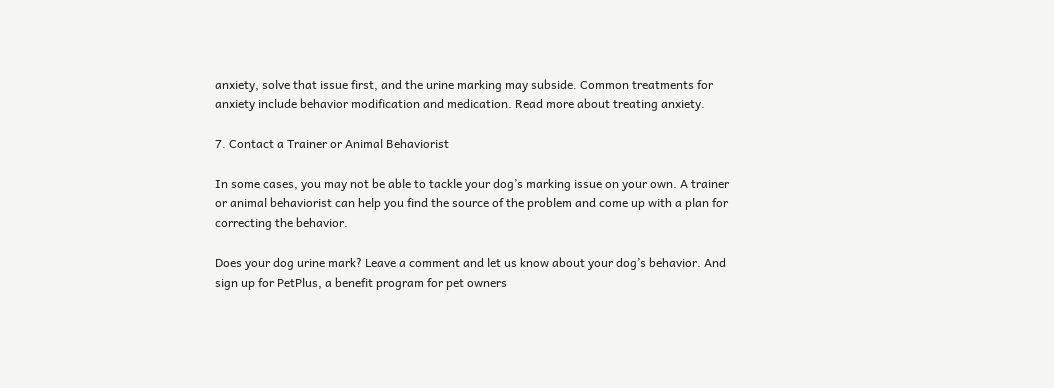anxiety, solve that issue first, and the urine marking may subside. Common treatments for anxiety include behavior modification and medication. Read more about treating anxiety.

7. Contact a Trainer or Animal Behaviorist

In some cases, you may not be able to tackle your dog’s marking issue on your own. A trainer or animal behaviorist can help you find the source of the problem and come up with a plan for correcting the behavior.

Does your dog urine mark? Leave a comment and let us know about your dog’s behavior. And sign up for PetPlus, a benefit program for pet owners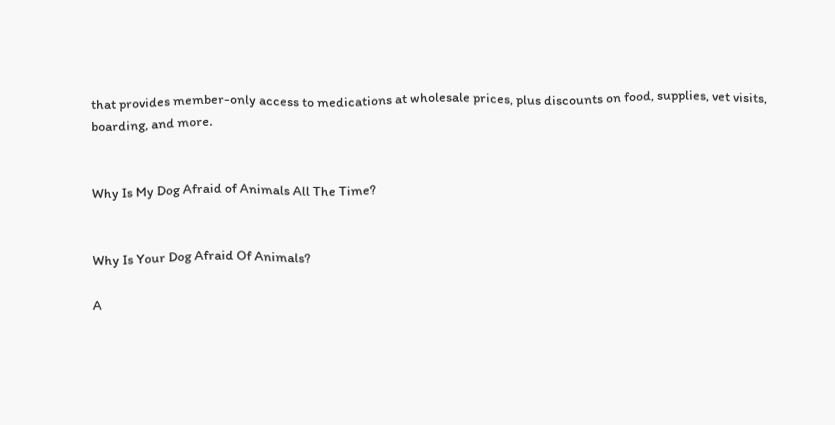that provides member-only access to medications at wholesale prices, plus discounts on food, supplies, vet visits, boarding, and more.


Why Is My Dog Afraid of Animals All The Time?


Why Is Your Dog Afraid Of Animals?

A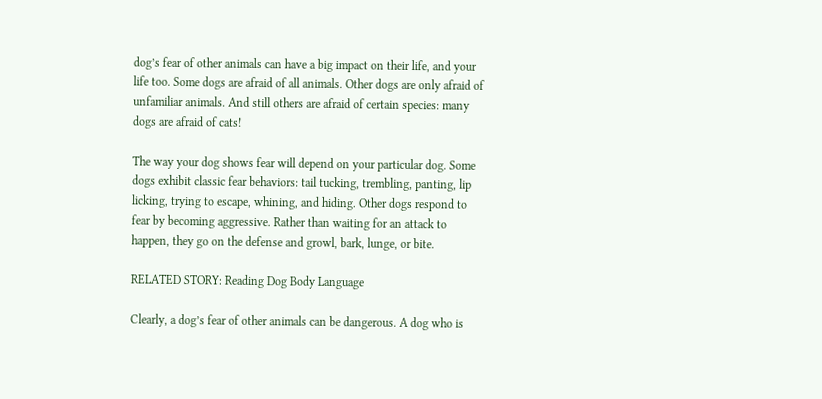dog’s fear of other animals can have a big impact on their life, and your life too. Some dogs are afraid of all animals. Other dogs are only afraid of unfamiliar animals. And still others are afraid of certain species: many dogs are afraid of cats!

The way your dog shows fear will depend on your particular dog. Some dogs exhibit classic fear behaviors: tail tucking, trembling, panting, lip licking, trying to escape, whining, and hiding. Other dogs respond to fear by becoming aggressive. Rather than waiting for an attack to happen, they go on the defense and growl, bark, lunge, or bite.

RELATED STORY: Reading Dog Body Language

Clearly, a dog’s fear of other animals can be dangerous. A dog who is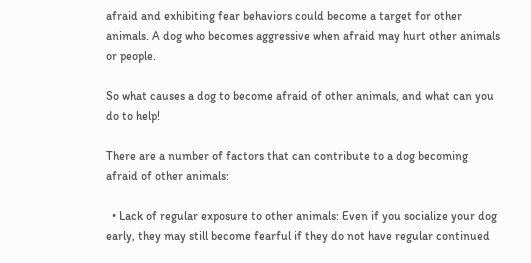afraid and exhibiting fear behaviors could become a target for other animals. A dog who becomes aggressive when afraid may hurt other animals or people.

So what causes a dog to become afraid of other animals, and what can you do to help!

There are a number of factors that can contribute to a dog becoming afraid of other animals:

  • Lack of regular exposure to other animals: Even if you socialize your dog early, they may still become fearful if they do not have regular continued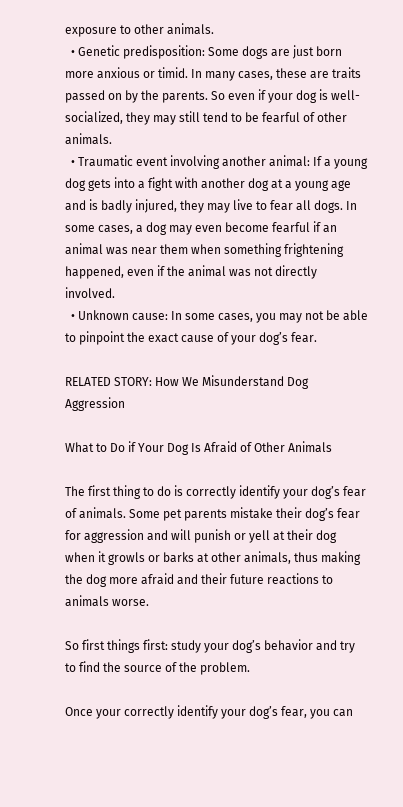exposure to other animals.
  • Genetic predisposition: Some dogs are just born more anxious or timid. In many cases, these are traits passed on by the parents. So even if your dog is well-socialized, they may still tend to be fearful of other animals.
  • Traumatic event involving another animal: If a young dog gets into a fight with another dog at a young age and is badly injured, they may live to fear all dogs. In some cases, a dog may even become fearful if an animal was near them when something frightening happened, even if the animal was not directly involved.
  • Unknown cause: In some cases, you may not be able to pinpoint the exact cause of your dog’s fear.

RELATED STORY: How We Misunderstand Dog Aggression

What to Do if Your Dog Is Afraid of Other Animals

The first thing to do is correctly identify your dog’s fear of animals. Some pet parents mistake their dog’s fear for aggression and will punish or yell at their dog when it growls or barks at other animals, thus making the dog more afraid and their future reactions to animals worse.

So first things first: study your dog’s behavior and try to find the source of the problem.

Once your correctly identify your dog’s fear, you can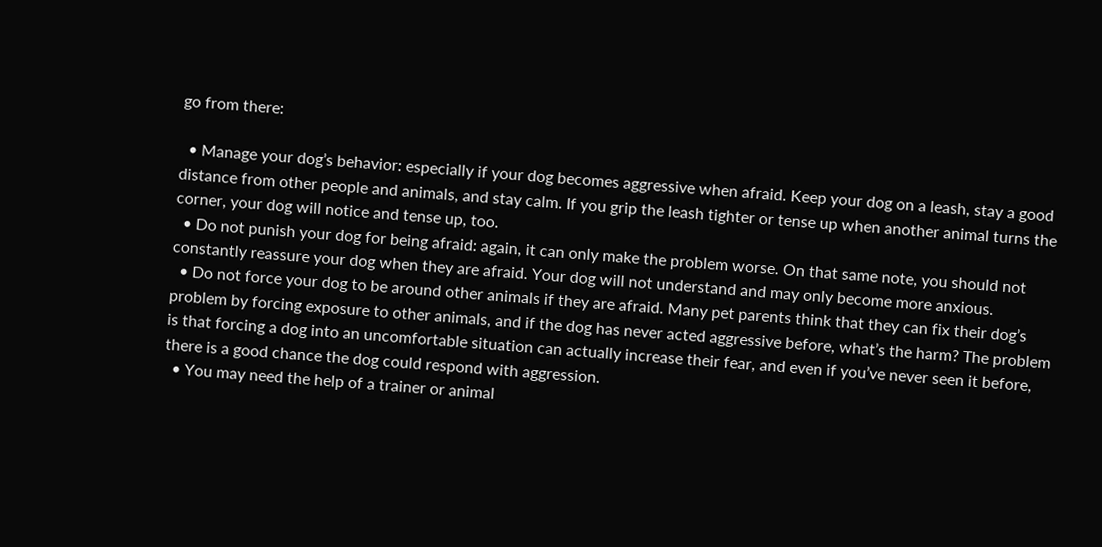go from there:

  • Manage your dog’s behavior: especially if your dog becomes aggressive when afraid. Keep your dog on a leash, stay a good distance from other people and animals, and stay calm. If you grip the leash tighter or tense up when another animal turns the corner, your dog will notice and tense up, too.
  • Do not punish your dog for being afraid: again, it can only make the problem worse. On that same note, you should not constantly reassure your dog when they are afraid. Your dog will not understand and may only become more anxious.
  • Do not force your dog to be around other animals if they are afraid. Many pet parents think that they can fix their dog’s problem by forcing exposure to other animals, and if the dog has never acted aggressive before, what’s the harm? The problem is that forcing a dog into an uncomfortable situation can actually increase their fear, and even if you’ve never seen it before, there is a good chance the dog could respond with aggression.
  • You may need the help of a trainer or animal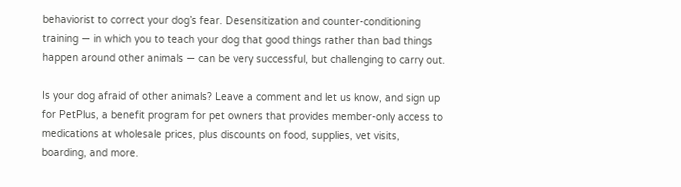behaviorist to correct your dog’s fear. Desensitization and counter-conditioning training — in which you to teach your dog that good things rather than bad things happen around other animals — can be very successful, but challenging to carry out.

Is your dog afraid of other animals? Leave a comment and let us know, and sign up for PetPlus, a benefit program for pet owners that provides member-only access to medications at wholesale prices, plus discounts on food, supplies, vet visits, boarding, and more.